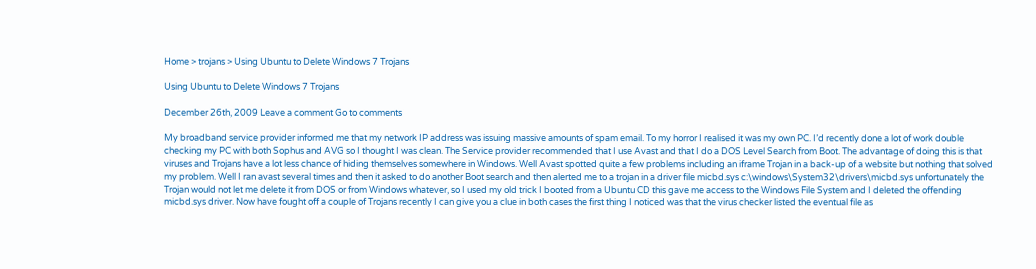Home > trojans > Using Ubuntu to Delete Windows 7 Trojans

Using Ubuntu to Delete Windows 7 Trojans

December 26th, 2009 Leave a comment Go to comments

My broadband service provider informed me that my network IP address was issuing massive amounts of spam email. To my horror I realised it was my own PC. I’d recently done a lot of work double checking my PC with both Sophus and AVG so I thought I was clean. The Service provider recommended that I use Avast and that I do a DOS Level Search from Boot. The advantage of doing this is that viruses and Trojans have a lot less chance of hiding themselves somewhere in Windows. Well Avast spotted quite a few problems including an iframe Trojan in a back-up of a website but nothing that solved my problem. Well I ran avast several times and then it asked to do another Boot search and then alerted me to a trojan in a driver file micbd.sys c:\windows\System32\drivers\micbd.sys unfortunately the Trojan would not let me delete it from DOS or from Windows whatever, so I used my old trick I booted from a Ubuntu CD this gave me access to the Windows File System and I deleted the offending micbd.sys driver. Now have fought off a couple of Trojans recently I can give you a clue in both cases the first thing I noticed was that the virus checker listed the eventual file as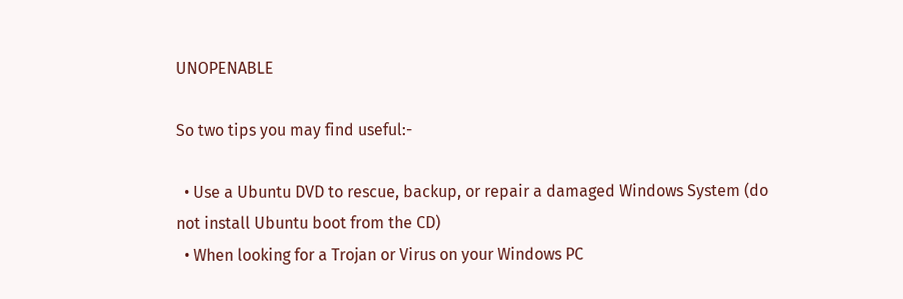UNOPENABLE

So two tips you may find useful:-

  • Use a Ubuntu DVD to rescue, backup, or repair a damaged Windows System (do not install Ubuntu boot from the CD)
  • When looking for a Trojan or Virus on your Windows PC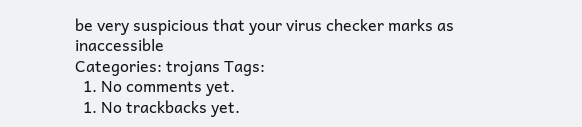be very suspicious that your virus checker marks as inaccessible
Categories: trojans Tags:
  1. No comments yet.
  1. No trackbacks yet.